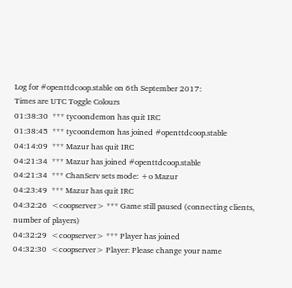Log for #openttdcoop.stable on 6th September 2017:
Times are UTC Toggle Colours
01:38:30  *** tycoondemon has quit IRC
01:38:45  *** tycoondemon has joined #openttdcoop.stable
04:14:09  *** Mazur has quit IRC
04:21:34  *** Mazur has joined #openttdcoop.stable
04:21:34  *** ChanServ sets mode: +o Mazur
04:23:49  *** Mazur has quit IRC
04:32:26  <coopserver> *** Game still paused (connecting clients, number of players)
04:32:29  <coopserver> *** Player has joined
04:32:30  <coopserver> Player: Please change your name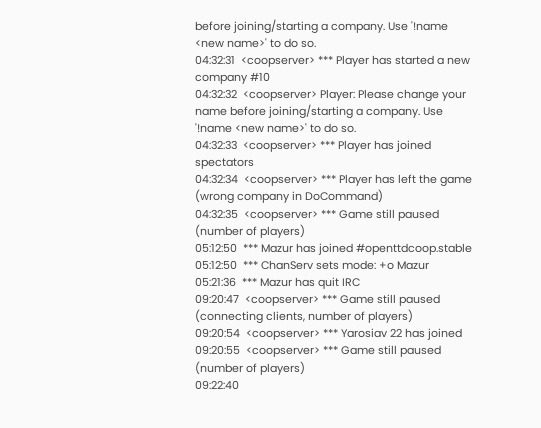before joining/starting a company. Use '!name <new name>' to do so.
04:32:31  <coopserver> *** Player has started a new company #10
04:32:32  <coopserver> Player: Please change your name before joining/starting a company. Use '!name <new name>' to do so.
04:32:33  <coopserver> *** Player has joined spectators
04:32:34  <coopserver> *** Player has left the game (wrong company in DoCommand)
04:32:35  <coopserver> *** Game still paused (number of players)
05:12:50  *** Mazur has joined #openttdcoop.stable
05:12:50  *** ChanServ sets mode: +o Mazur
05:21:36  *** Mazur has quit IRC
09:20:47  <coopserver> *** Game still paused (connecting clients, number of players)
09:20:54  <coopserver> *** Yarosiav 22 has joined
09:20:55  <coopserver> *** Game still paused (number of players)
09:22:40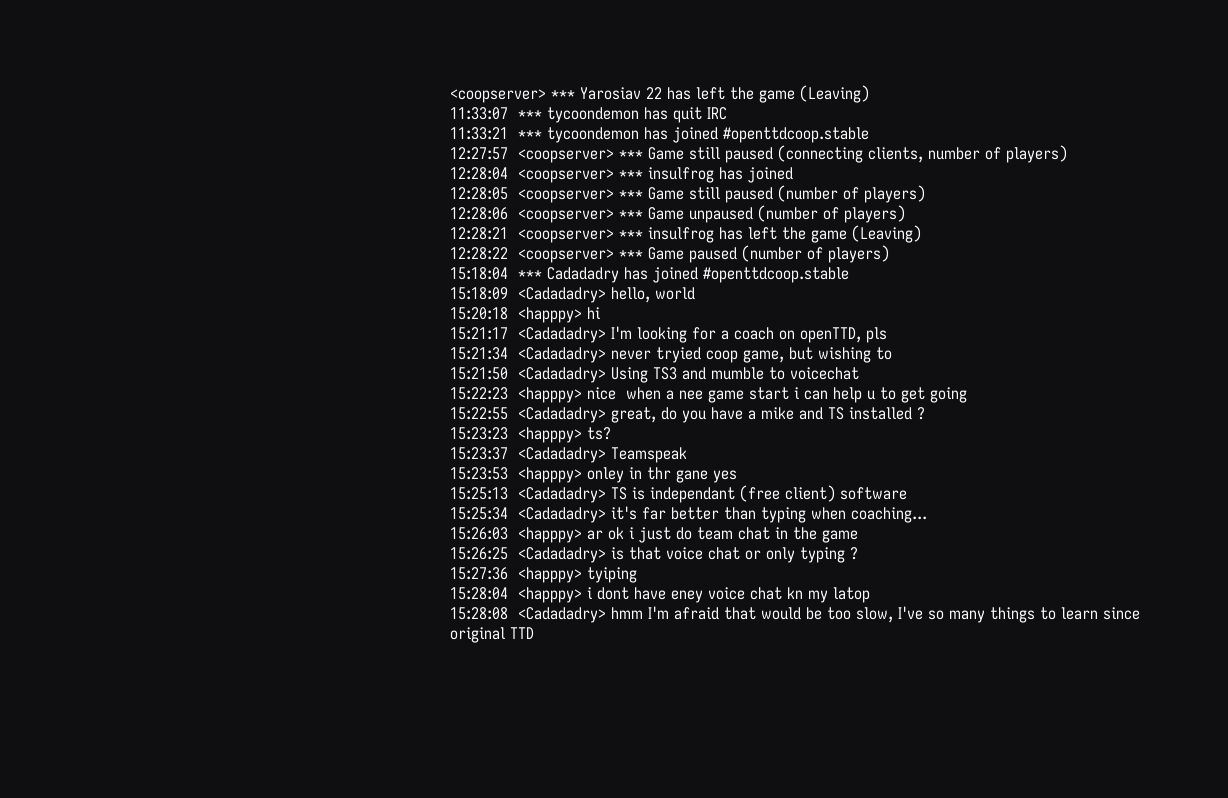<coopserver> *** Yarosiav 22 has left the game (Leaving)
11:33:07  *** tycoondemon has quit IRC
11:33:21  *** tycoondemon has joined #openttdcoop.stable
12:27:57  <coopserver> *** Game still paused (connecting clients, number of players)
12:28:04  <coopserver> *** insulfrog has joined
12:28:05  <coopserver> *** Game still paused (number of players)
12:28:06  <coopserver> *** Game unpaused (number of players)
12:28:21  <coopserver> *** insulfrog has left the game (Leaving)
12:28:22  <coopserver> *** Game paused (number of players)
15:18:04  *** Cadadadry has joined #openttdcoop.stable
15:18:09  <Cadadadry> hello, world
15:20:18  <happpy> hi
15:21:17  <Cadadadry> I'm looking for a coach on openTTD, pls
15:21:34  <Cadadadry> never tryied coop game, but wishing to
15:21:50  <Cadadadry> Using TS3 and mumble to voicechat
15:22:23  <happpy> nice  when a nee game start i can help u to get going
15:22:55  <Cadadadry> great, do you have a mike and TS installed ?
15:23:23  <happpy> ts?
15:23:37  <Cadadadry> Teamspeak
15:23:53  <happpy> onley in thr gane yes
15:25:13  <Cadadadry> TS is independant (free client) software
15:25:34  <Cadadadry> it's far better than typing when coaching...
15:26:03  <happpy> ar ok i just do team chat in the game
15:26:25  <Cadadadry> is that voice chat or only typing ?
15:27:36  <happpy> tyiping
15:28:04  <happpy> i dont have eney voice chat kn my latop
15:28:08  <Cadadadry> hmm I'm afraid that would be too slow, I've so many things to learn since original TTD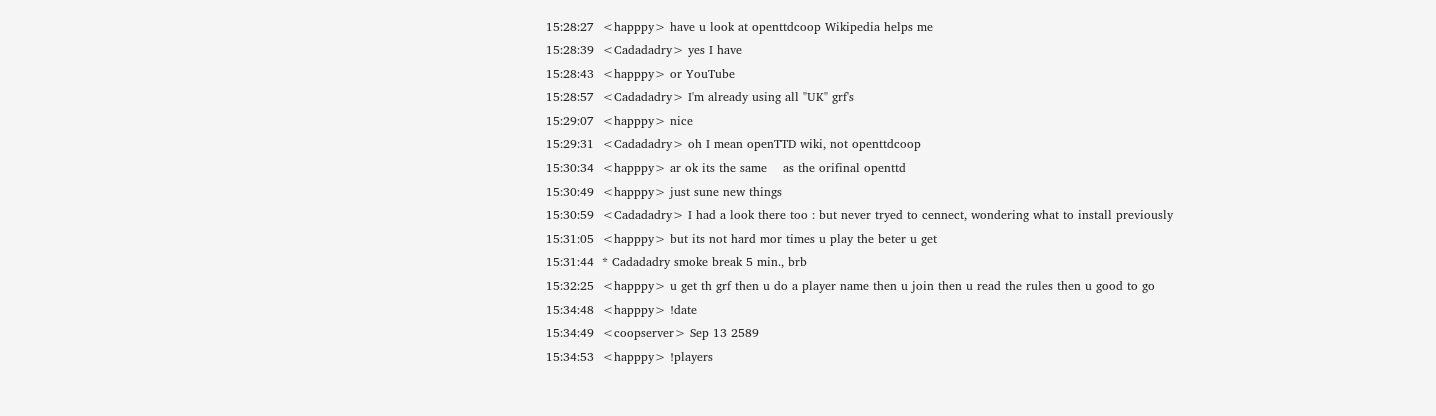15:28:27  <happpy> have u look at openttdcoop Wikipedia helps me
15:28:39  <Cadadadry> yes I have
15:28:43  <happpy> or YouTube
15:28:57  <Cadadadry> I'm already using all "UK" grf's
15:29:07  <happpy> nice
15:29:31  <Cadadadry> oh I mean openTTD wiki, not openttdcoop
15:30:34  <happpy> ar ok its the same    as the orifinal openttd
15:30:49  <happpy> just sune new things
15:30:59  <Cadadadry> I had a look there too : but never tryed to cennect, wondering what to install previously
15:31:05  <happpy> but its not hard mor times u play the beter u get
15:31:44  * Cadadadry smoke break 5 min., brb
15:32:25  <happpy> u get th grf then u do a player name then u join then u read the rules then u good to go
15:34:48  <happpy> !date
15:34:49  <coopserver> Sep 13 2589
15:34:53  <happpy> !players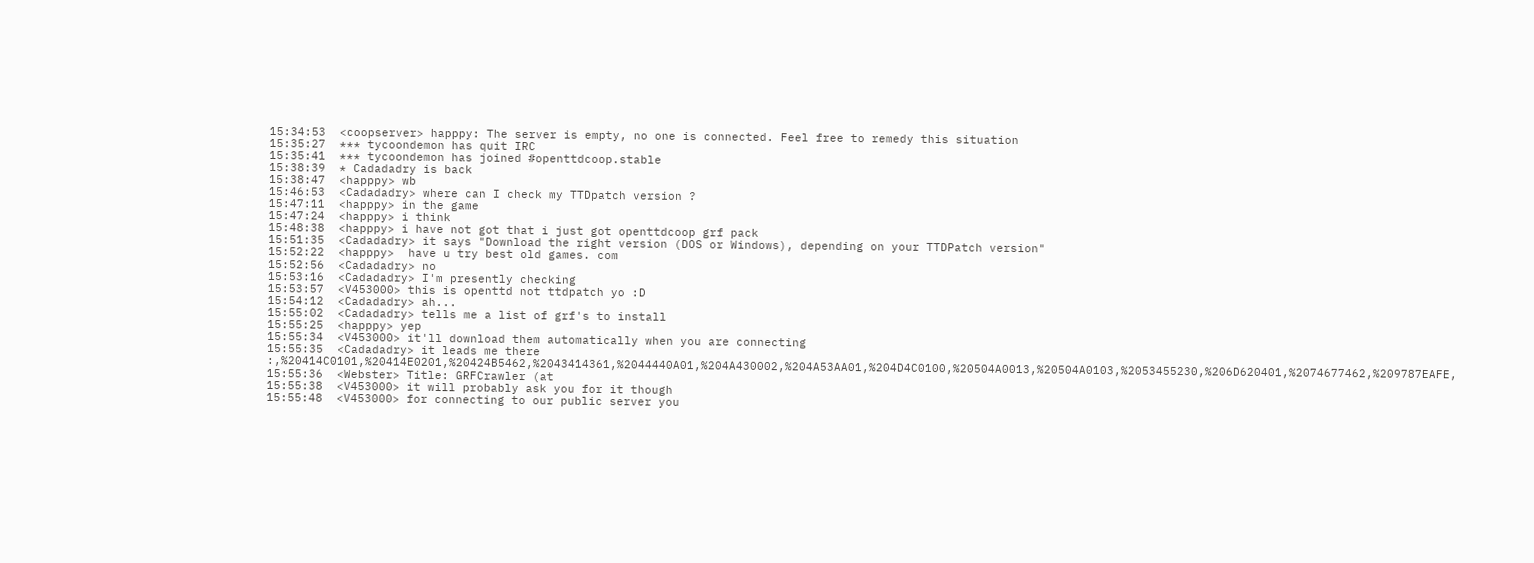15:34:53  <coopserver> happpy: The server is empty, no one is connected. Feel free to remedy this situation
15:35:27  *** tycoondemon has quit IRC
15:35:41  *** tycoondemon has joined #openttdcoop.stable
15:38:39  * Cadadadry is back
15:38:47  <happpy> wb
15:46:53  <Cadadadry> where can I check my TTDpatch version ?
15:47:11  <happpy> in the game
15:47:24  <happpy> i think
15:48:38  <happpy> i have not got that i just got openttdcoop grf pack
15:51:35  <Cadadadry> it says "Download the right version (DOS or Windows), depending on your TTDPatch version"
15:52:22  <happpy>  have u try best old games. com
15:52:56  <Cadadadry> no
15:53:16  <Cadadadry> I'm presently checking
15:53:57  <V453000> this is openttd not ttdpatch yo :D
15:54:12  <Cadadadry> ah...
15:55:02  <Cadadadry> tells me a list of grf's to install
15:55:25  <happpy> yep
15:55:34  <V453000> it'll download them automatically when you are connecting
15:55:35  <Cadadadry> it leads me there :,%20414C0101,%20414E0201,%20424B5462,%2043414361,%2044440A01,%204A430002,%204A53AA01,%204D4C0100,%20504A0013,%20504A0103,%2053455230,%206D620401,%2074677462,%209787EAFE,
15:55:36  <Webster> Title: GRFCrawler (at
15:55:38  <V453000> it will probably ask you for it though
15:55:48  <V453000> for connecting to our public server you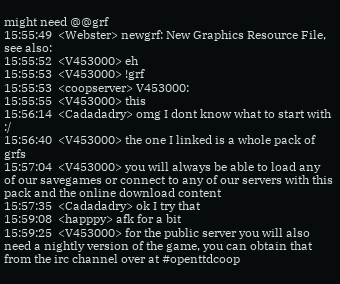might need @@grf
15:55:49  <Webster> newgrf: New Graphics Resource File, see also:
15:55:52  <V453000> eh
15:55:53  <V453000> !grf
15:55:53  <coopserver> V453000:
15:55:55  <V453000> this
15:56:14  <Cadadadry> omg I dont know what to start with :/
15:56:40  <V453000> the one I linked is a whole pack of grfs
15:57:04  <V453000> you will always be able to load any of our savegames or connect to any of our servers with this pack and the online download content
15:57:35  <Cadadadry> ok I try that
15:59:08  <happpy> afk for a bit
15:59:25  <V453000> for the public server you will also need a nightly version of the game, you can obtain that from the irc channel over at #openttdcoop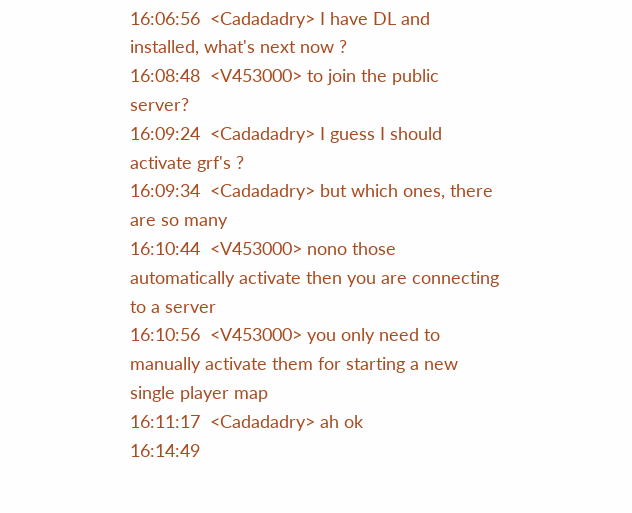16:06:56  <Cadadadry> I have DL and installed, what's next now ?
16:08:48  <V453000> to join the public server?
16:09:24  <Cadadadry> I guess I should activate grf's ?
16:09:34  <Cadadadry> but which ones, there are so many
16:10:44  <V453000> nono those automatically activate then you are connecting to a server
16:10:56  <V453000> you only need to manually activate them for starting a new single player map
16:11:17  <Cadadadry> ah ok
16:14:49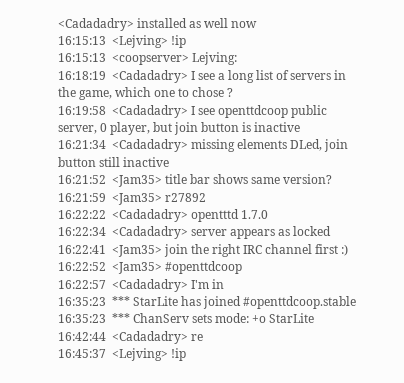<Cadadadry> installed as well now
16:15:13  <Lejving> !ip
16:15:13  <coopserver> Lejving:
16:18:19  <Cadadadry> I see a long list of servers in the game, which one to chose ?
16:19:58  <Cadadadry> I see openttdcoop public server, 0 player, but join button is inactive
16:21:34  <Cadadadry> missing elements DLed, join button still inactive
16:21:52  <Jam35> title bar shows same version?
16:21:59  <Jam35> r27892
16:22:22  <Cadadadry> opentttd 1.7.0
16:22:34  <Cadadadry> server appears as locked
16:22:41  <Jam35> join the right IRC channel first :)
16:22:52  <Jam35> #openttdcoop
16:22:57  <Cadadadry> I'm in
16:35:23  *** StarLite has joined #openttdcoop.stable
16:35:23  *** ChanServ sets mode: +o StarLite
16:42:44  <Cadadadry> re
16:45:37  <Lejving> !ip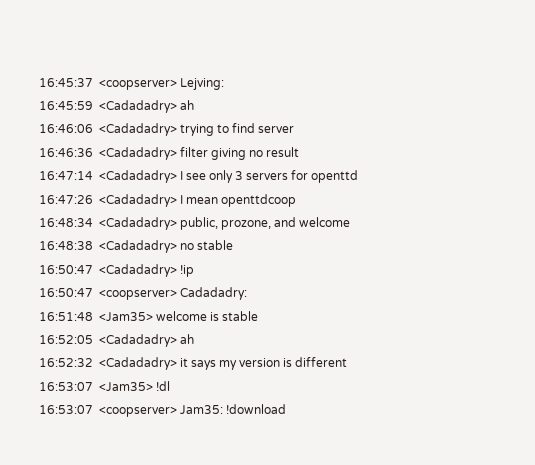16:45:37  <coopserver> Lejving:
16:45:59  <Cadadadry> ah
16:46:06  <Cadadadry> trying to find server
16:46:36  <Cadadadry> filter giving no result
16:47:14  <Cadadadry> I see only 3 servers for openttd
16:47:26  <Cadadadry> I mean openttdcoop
16:48:34  <Cadadadry> public, prozone, and welcome
16:48:38  <Cadadadry> no stable
16:50:47  <Cadadadry> !ip
16:50:47  <coopserver> Cadadadry:
16:51:48  <Jam35> welcome is stable
16:52:05  <Cadadadry> ah
16:52:32  <Cadadadry> it says my version is different
16:53:07  <Jam35> !dl
16:53:07  <coopserver> Jam35: !download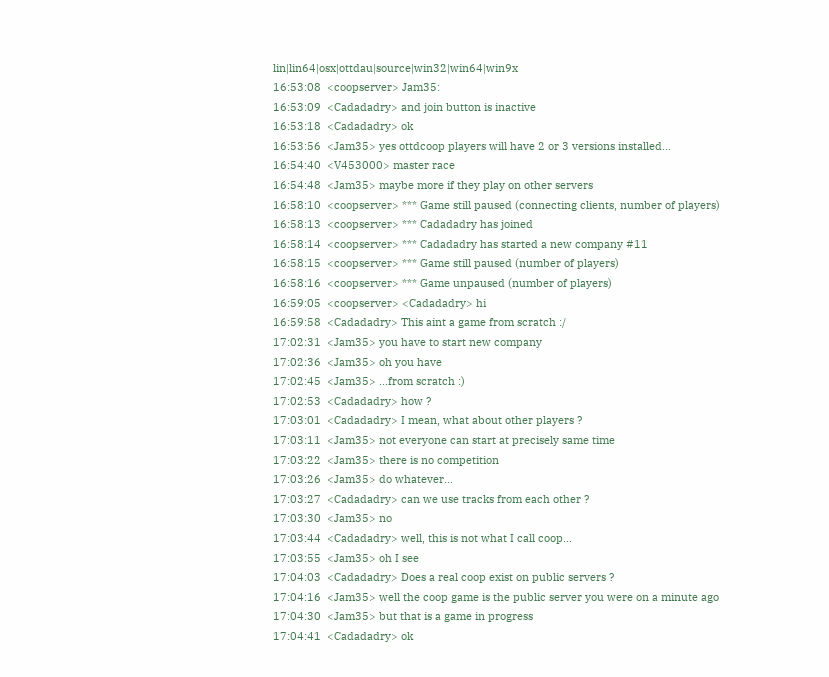lin|lin64|osx|ottdau|source|win32|win64|win9x
16:53:08  <coopserver> Jam35:
16:53:09  <Cadadadry> and join button is inactive
16:53:18  <Cadadadry> ok
16:53:56  <Jam35> yes ottdcoop players will have 2 or 3 versions installed...
16:54:40  <V453000> master race
16:54:48  <Jam35> maybe more if they play on other servers
16:58:10  <coopserver> *** Game still paused (connecting clients, number of players)
16:58:13  <coopserver> *** Cadadadry has joined
16:58:14  <coopserver> *** Cadadadry has started a new company #11
16:58:15  <coopserver> *** Game still paused (number of players)
16:58:16  <coopserver> *** Game unpaused (number of players)
16:59:05  <coopserver> <Cadadadry> hi
16:59:58  <Cadadadry> This aint a game from scratch :/
17:02:31  <Jam35> you have to start new company
17:02:36  <Jam35> oh you have
17:02:45  <Jam35> ...from scratch :)
17:02:53  <Cadadadry> how ?
17:03:01  <Cadadadry> I mean, what about other players ?
17:03:11  <Jam35> not everyone can start at precisely same time
17:03:22  <Jam35> there is no competition
17:03:26  <Jam35> do whatever...
17:03:27  <Cadadadry> can we use tracks from each other ?
17:03:30  <Jam35> no
17:03:44  <Cadadadry> well, this is not what I call coop...
17:03:55  <Jam35> oh I see
17:04:03  <Cadadadry> Does a real coop exist on public servers ?
17:04:16  <Jam35> well the coop game is the public server you were on a minute ago
17:04:30  <Jam35> but that is a game in progress
17:04:41  <Cadadadry> ok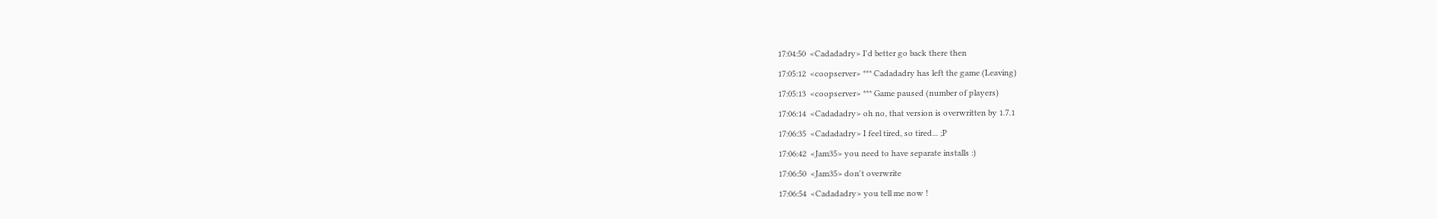17:04:50  <Cadadadry> I'd better go back there then
17:05:12  <coopserver> *** Cadadadry has left the game (Leaving)
17:05:13  <coopserver> *** Game paused (number of players)
17:06:14  <Cadadadry> oh no, that version is overwritten by 1.7.1
17:06:35  <Cadadadry> I feel tired, so tired... ;P
17:06:42  <Jam35> you need to have separate installs :)
17:06:50  <Jam35> don't overwrite
17:06:54  <Cadadadry> you tell me now !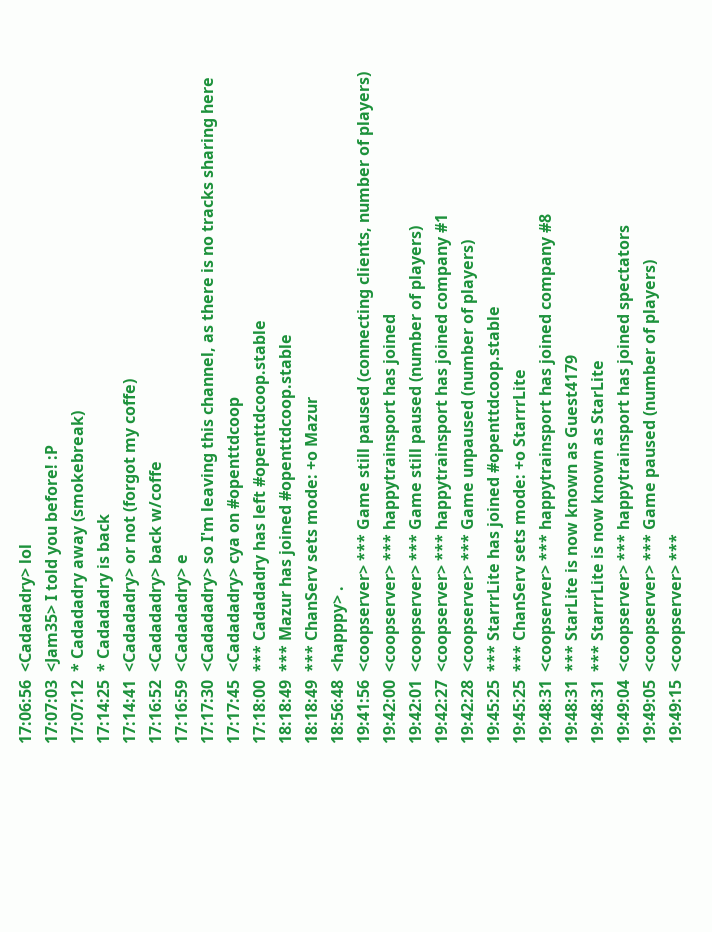17:06:56  <Cadadadry> lol
17:07:03  <Jam35> I told you before! :P
17:07:12  * Cadadadry away (smokebreak)
17:14:25  * Cadadadry is back
17:14:41  <Cadadadry> or not (forgot my coffe)
17:16:52  <Cadadadry> back w/coffe
17:16:59  <Cadadadry> e
17:17:30  <Cadadadry> so I'm leaving this channel, as there is no tracks sharing here
17:17:45  <Cadadadry> cya on #openttdcoop
17:18:00  *** Cadadadry has left #openttdcoop.stable
18:18:49  *** Mazur has joined #openttdcoop.stable
18:18:49  *** ChanServ sets mode: +o Mazur
18:56:48  <happpy> .
19:41:56  <coopserver> *** Game still paused (connecting clients, number of players)
19:42:00  <coopserver> *** happytrainsport has joined
19:42:01  <coopserver> *** Game still paused (number of players)
19:42:27  <coopserver> *** happytrainsport has joined company #1
19:42:28  <coopserver> *** Game unpaused (number of players)
19:45:25  *** StarrrLite has joined #openttdcoop.stable
19:45:25  *** ChanServ sets mode: +o StarrrLite
19:48:31  <coopserver> *** happytrainsport has joined company #8
19:48:31  *** StarLite is now known as Guest4179
19:48:31  *** StarrrLite is now known as StarLite
19:49:04  <coopserver> *** happytrainsport has joined spectators
19:49:05  <coopserver> *** Game paused (number of players)
19:49:15  <coopserver> ***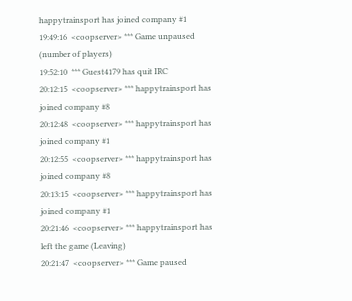happytrainsport has joined company #1
19:49:16  <coopserver> *** Game unpaused (number of players)
19:52:10  *** Guest4179 has quit IRC
20:12:15  <coopserver> *** happytrainsport has joined company #8
20:12:48  <coopserver> *** happytrainsport has joined company #1
20:12:55  <coopserver> *** happytrainsport has joined company #8
20:13:15  <coopserver> *** happytrainsport has joined company #1
20:21:46  <coopserver> *** happytrainsport has left the game (Leaving)
20:21:47  <coopserver> *** Game paused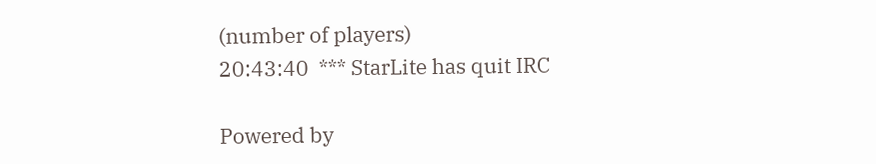(number of players)
20:43:40  *** StarLite has quit IRC

Powered by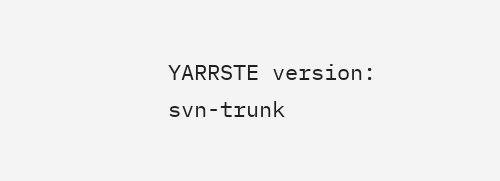YARRSTE version: svn-trunk